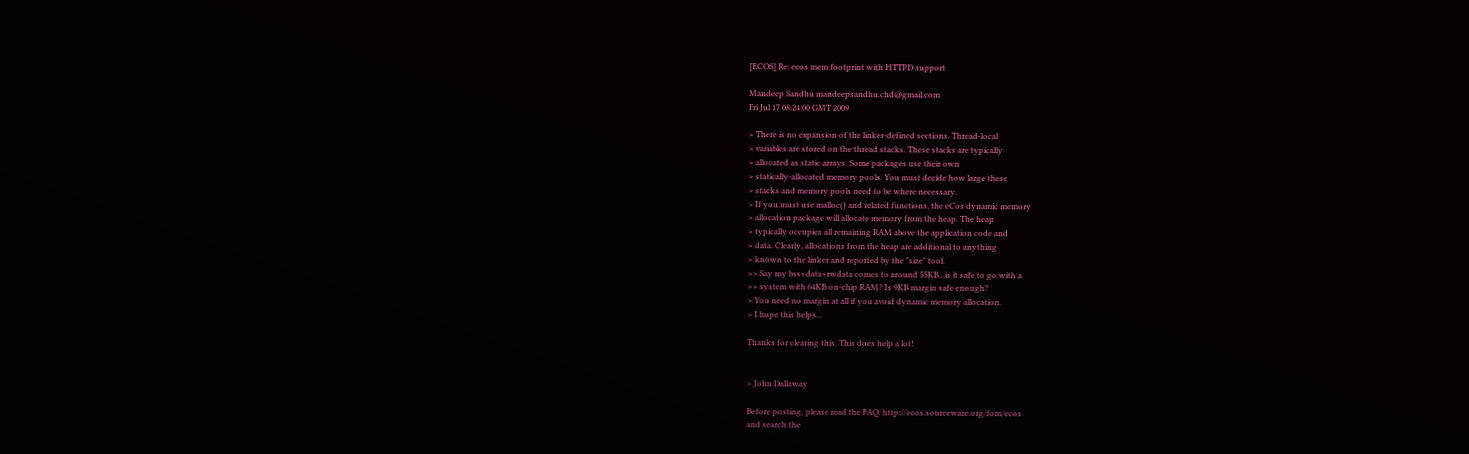[ECOS] Re: ecos mem footprint with HTTPD support

Mandeep Sandhu mandeepsandhu.chd@gmail.com
Fri Jul 17 08:24:00 GMT 2009

> There is no expansion of the linker-defined sections. Thread-local
> variables are stored on the thread stacks. These stacks are typically
> allocated as static arrays. Some packages use their own
> statically-allocated memory pools. You must decide how large these
> stacks and memory pools need to be where necessary.
> If you must use malloc() and related functions, the eCos dynamic memory
> allocation package will allocate memory from the heap. The heap
> typically occupies all remaining RAM above the application code and
> data. Clearly, allocations from the heap are additional to anything
> known to the linker and reported by the "size" tool.
>> Say my bss+data+rwdata comes to around 55KB...is it safe to go with a
>> system with 64KB on-chip RAM? Is 9KB margin safe enough?
> You need no margin at all if you avoid dynamic memory allocation.
> I hope this helps...

Thanks for clearing this. This does help a lot!


> John Dallaway

Before posting, please read the FAQ: http://ecos.sourceware.org/fom/ecos
and search the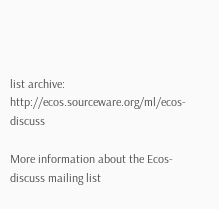list archive: http://ecos.sourceware.org/ml/ecos-discuss

More information about the Ecos-discuss mailing list